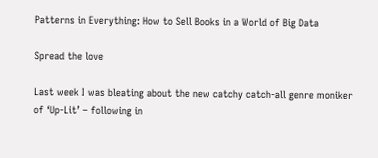Patterns in Everything: How to Sell Books in a World of Big Data

Spread the love

Last week I was bleating about the new catchy catch-all genre moniker of ‘Up-Lit’ – following in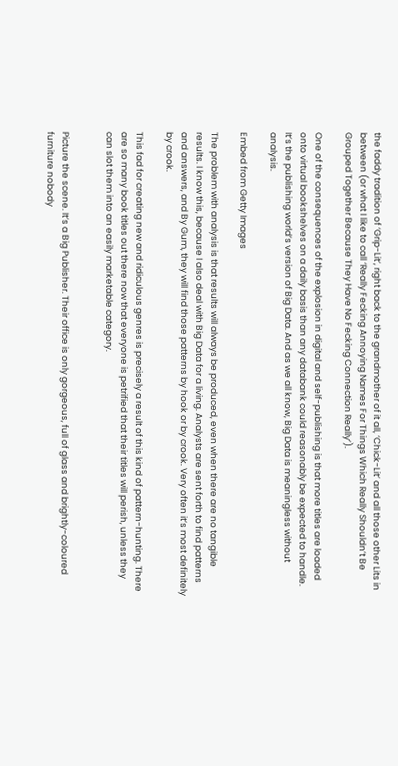the faddy tradition of ‘Grip-Lit’, right back to the grandmother of it all, ‘Chick-Lit’ and all those other Lits in between (or what I like to call ‘Really Fecking Annoying Names For Things Which Really Shouldn’t Be Grouped Together Because They Have No Fecking Connection Really’).

One of the consequences of the explosion in digital and self-publishing is that more titles are loaded onto virtual bookshelves on a daily basis than any databank could reasonably be expected to handle. It’s the publishing world’s version of Big Data. And as we all know, Big Data is meaningless without analysis.

Embed from Getty Images

The problem with analysis is that results will always be produced, even when there are no tangible results. I know this, because I also deal with Big Data for a living. Analysts are sent forth to find patterns and answers, and By Gum, they will find those patterns by hook or by crook. Very often it’s most definitely by crook.

This fad for creating new and ridiculous genres is precisely a result of this kind of pattern-hunting. There are so many book titles out there now that everyone is petrified that their titles will perish, unless they can slot them into an easily marketable category.


Picture the scene. It’s a Big Publisher. Their office is only gorgeous, full of glass and brightly-coloured furniture nobody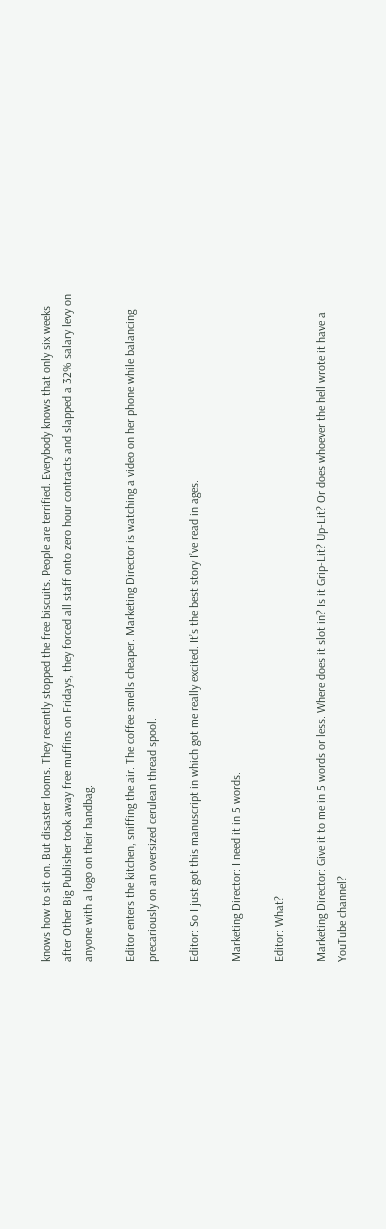knows how to sit on. But disaster looms. They recently stopped the free biscuits. People are terrified. Everybody knows that only six weeks after Other Big Publisher took away free muffins on Fridays, they forced all staff onto zero hour contracts and slapped a 32% salary levy on anyone with a logo on their handbag.

Editor enters the kitchen, sniffing the air. The coffee smells cheaper. Marketing Director is watching a video on her phone while balancing precariously on an oversized cerulean thread spool.

Editor: So I just got this manuscript in which got me really excited. It’s the best story I’ve read in ages.

Marketing Director: I need it in 5 words.

Editor: What?

Marketing Director: Give it to me in 5 words or less. Where does it slot in? Is it Grip-Lit? Up-Lit? Or does whoever the hell wrote it have a YouTube channel?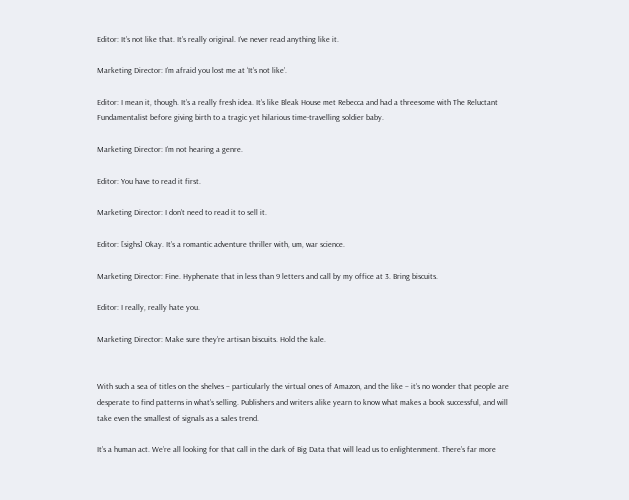Editor: It’s not like that. It’s really original. I’ve never read anything like it.

Marketing Director: I’m afraid you lost me at ‘It’s not like’.

Editor: I mean it, though. It’s a really fresh idea. It’s like Bleak House met Rebecca and had a threesome with The Reluctant Fundamentalist before giving birth to a tragic yet hilarious time-travelling soldier baby.

Marketing Director: I’m not hearing a genre.

Editor: You have to read it first.

Marketing Director: I don’t need to read it to sell it.

Editor: [sighs] Okay. It’s a romantic adventure thriller with, um, war science.

Marketing Director: Fine. Hyphenate that in less than 9 letters and call by my office at 3. Bring biscuits.

Editor: I really, really hate you.

Marketing Director: Make sure they’re artisan biscuits. Hold the kale.


With such a sea of titles on the shelves – particularly the virtual ones of Amazon, and the like – it’s no wonder that people are desperate to find patterns in what’s selling. Publishers and writers alike yearn to know what makes a book successful, and will take even the smallest of signals as a sales trend.

It’s a human act. We’re all looking for that call in the dark of Big Data that will lead us to enlightenment. There’s far more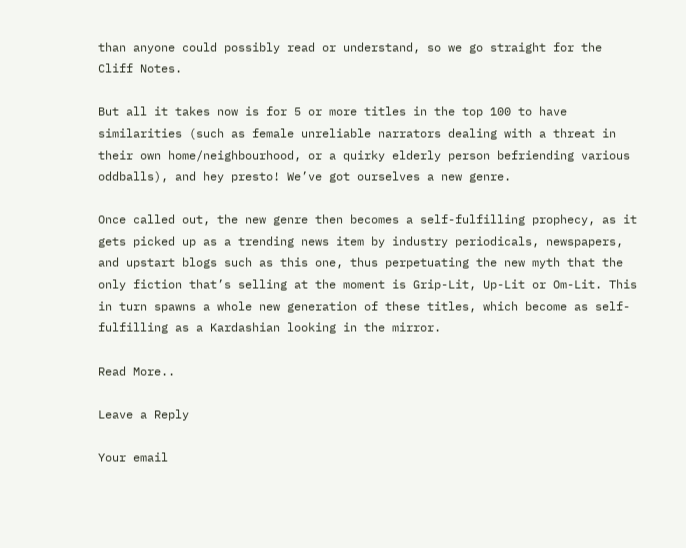than anyone could possibly read or understand, so we go straight for the Cliff Notes.

But all it takes now is for 5 or more titles in the top 100 to have similarities (such as female unreliable narrators dealing with a threat in their own home/neighbourhood, or a quirky elderly person befriending various oddballs), and hey presto! We’ve got ourselves a new genre.

Once called out, the new genre then becomes a self-fulfilling prophecy, as it gets picked up as a trending news item by industry periodicals, newspapers, and upstart blogs such as this one, thus perpetuating the new myth that the only fiction that’s selling at the moment is Grip-Lit, Up-Lit or Om-Lit. This in turn spawns a whole new generation of these titles, which become as self-fulfilling as a Kardashian looking in the mirror.

Read More..

Leave a Reply

Your email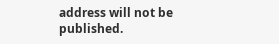address will not be published.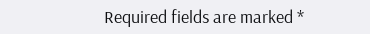Required fields are marked *